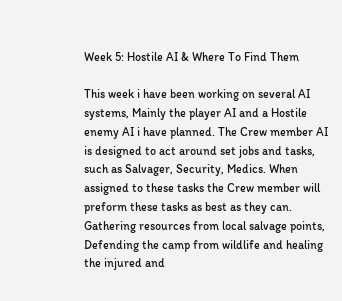Week 5: Hostile AI & Where To Find Them

This week i have been working on several AI systems, Mainly the player AI and a Hostile enemy AI i have planned. The Crew member AI is designed to act around set jobs and tasks, such as Salvager, Security, Medics. When assigned to these tasks the Crew member will preform these tasks as best as they can. Gathering resources from local salvage points, Defending the camp from wildlife and healing the injured and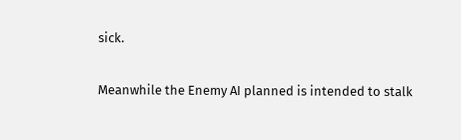sick.

Meanwhile the Enemy AI planned is intended to stalk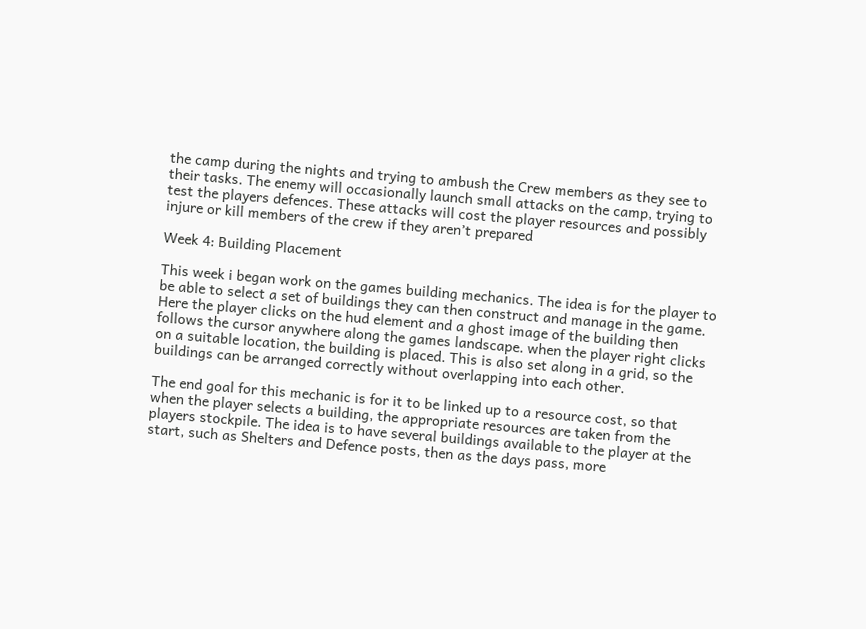the camp during the nights and trying to ambush the Crew members as they see to their tasks. The enemy will occasionally launch small attacks on the camp, trying to test the players defences. These attacks will cost the player resources and possibly injure or kill members of the crew if they aren’t prepared

Week 4: Building Placement

This week i began work on the games building mechanics. The idea is for the player to be able to select a set of buildings they can then construct and manage in the game. Here the player clicks on the hud element and a ghost image of the building then follows the cursor anywhere along the games landscape. when the player right clicks on a suitable location, the building is placed. This is also set along in a grid, so the buildings can be arranged correctly without overlapping into each other.

The end goal for this mechanic is for it to be linked up to a resource cost, so that when the player selects a building, the appropriate resources are taken from the players stockpile. The idea is to have several buildings available to the player at the start, such as Shelters and Defence posts, then as the days pass, more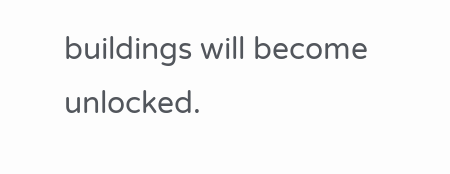buildings will become unlocked.